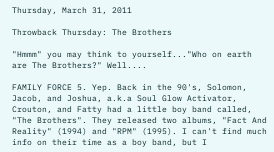Thursday, March 31, 2011

Throwback Thursday: The Brothers

"Hmmm" you may think to yourself..."Who on earth are The Brothers?" Well....

FAMILY FORCE 5. Yep. Back in the 90's, Solomon, Jacob, and Joshua, a.k.a Soul Glow Activator, Crouton, and Fatty had a little boy band called, "The Brothers". They released two albums, "Fact And Reality" (1994) and "RPM" (1995). I can't find much info on their time as a boy band, but I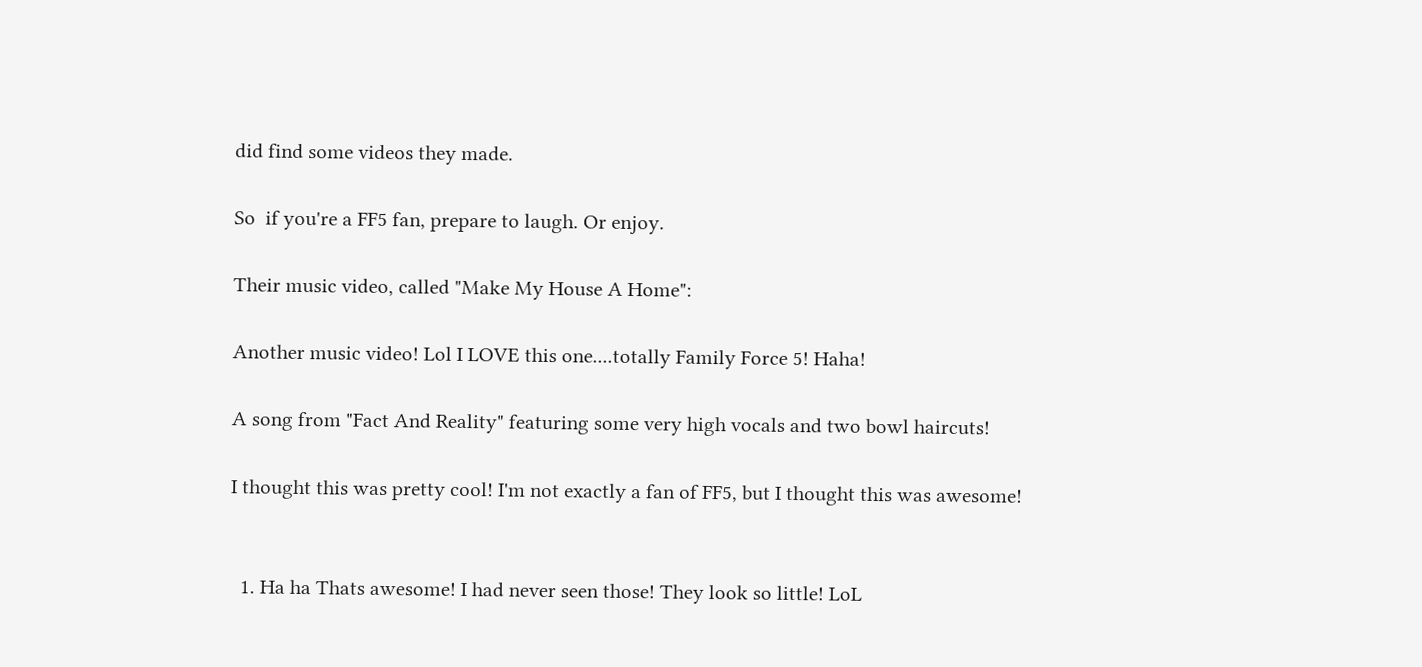did find some videos they made.

So  if you're a FF5 fan, prepare to laugh. Or enjoy.

Their music video, called "Make My House A Home":

Another music video! Lol I LOVE this one....totally Family Force 5! Haha!

A song from "Fact And Reality" featuring some very high vocals and two bowl haircuts!

I thought this was pretty cool! I'm not exactly a fan of FF5, but I thought this was awesome!


  1. Ha ha Thats awesome! I had never seen those! They look so little! LoL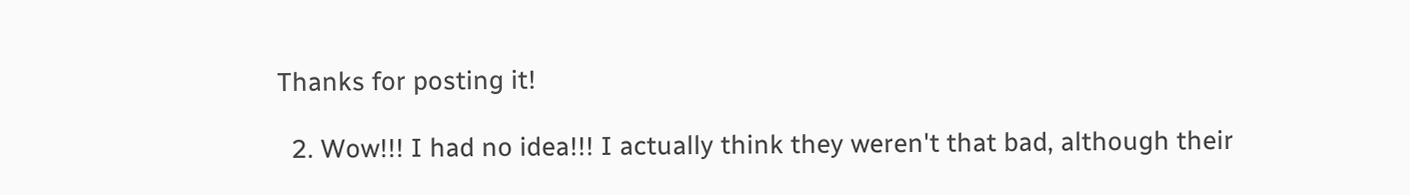Thanks for posting it!

  2. Wow!!! I had no idea!!! I actually think they weren't that bad, although their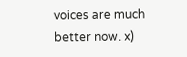voices are much better now. x)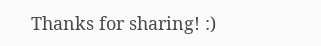Thanks for sharing! :)